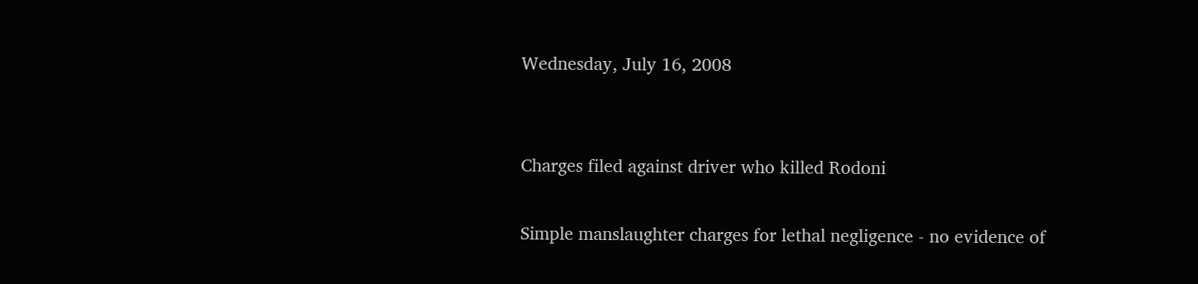Wednesday, July 16, 2008


Charges filed against driver who killed Rodoni

Simple manslaughter charges for lethal negligence - no evidence of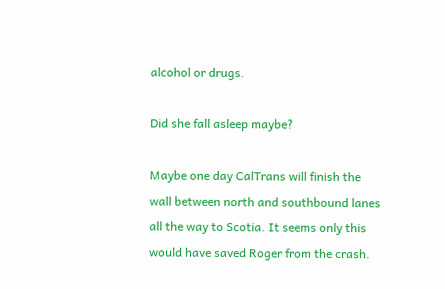alcohol or drugs.

Did she fall asleep maybe?

Maybe one day CalTrans will finish the wall between north and southbound lanes all the way to Scotia. It seems only this would have saved Roger from the crash.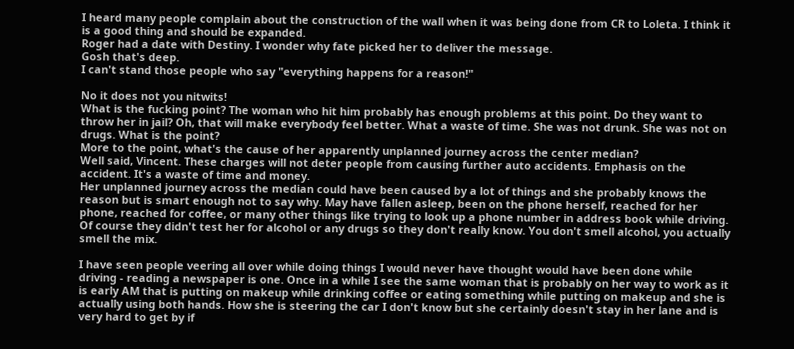I heard many people complain about the construction of the wall when it was being done from CR to Loleta. I think it is a good thing and should be expanded.
Roger had a date with Destiny. I wonder why fate picked her to deliver the message.
Gosh that's deep.
I can't stand those people who say "everything happens for a reason!"

No it does not you nitwits!
What is the fucking point? The woman who hit him probably has enough problems at this point. Do they want to throw her in jail? Oh, that will make everybody feel better. What a waste of time. She was not drunk. She was not on drugs. What is the point?
More to the point, what's the cause of her apparently unplanned journey across the center median?
Well said, Vincent. These charges will not deter people from causing further auto accidents. Emphasis on the accident. It's a waste of time and money.
Her unplanned journey across the median could have been caused by a lot of things and she probably knows the reason but is smart enough not to say why. May have fallen asleep, been on the phone herself, reached for her phone, reached for coffee, or many other things like trying to look up a phone number in address book while driving. Of course they didn't test her for alcohol or any drugs so they don't really know. You don't smell alcohol, you actually smell the mix.

I have seen people veering all over while doing things I would never have thought would have been done while driving - reading a newspaper is one. Once in a while I see the same woman that is probably on her way to work as it is early AM that is putting on makeup while drinking coffee or eating something while putting on makeup and she is actually using both hands. How she is steering the car I don't know but she certainly doesn't stay in her lane and is very hard to get by if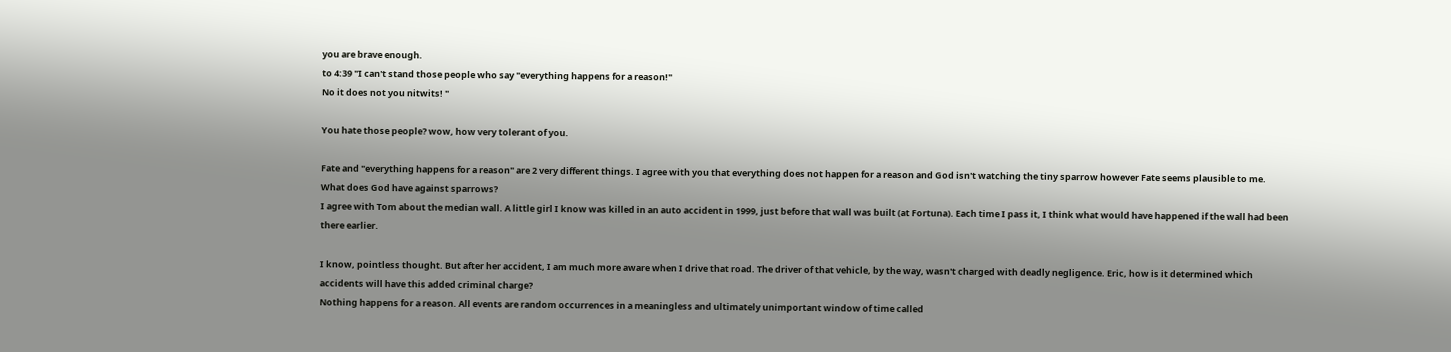you are brave enough.
to 4:39 "I can't stand those people who say "everything happens for a reason!"
No it does not you nitwits! "

You hate those people? wow, how very tolerant of you.

Fate and "everything happens for a reason" are 2 very different things. I agree with you that everything does not happen for a reason and God isn't watching the tiny sparrow however Fate seems plausible to me.
What does God have against sparrows?
I agree with Tom about the median wall. A little girl I know was killed in an auto accident in 1999, just before that wall was built (at Fortuna). Each time I pass it, I think what would have happened if the wall had been there earlier.

I know, pointless thought. But after her accident, I am much more aware when I drive that road. The driver of that vehicle, by the way, wasn't charged with deadly negligence. Eric, how is it determined which accidents will have this added criminal charge?
Nothing happens for a reason. All events are random occurrences in a meaningless and ultimately unimportant window of time called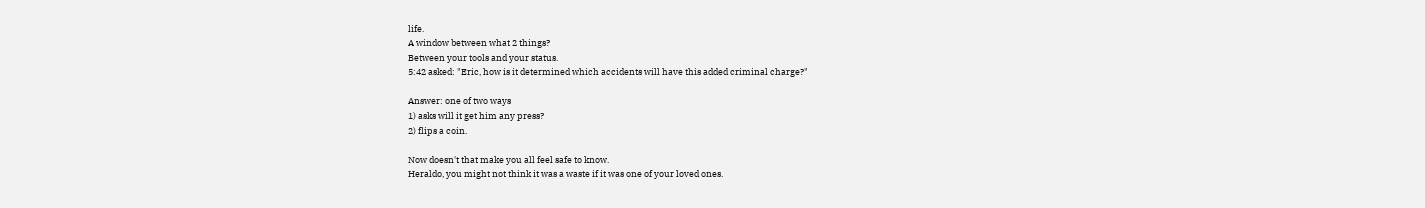life.
A window between what 2 things?
Between your tools and your status.
5:42 asked: "Eric, how is it determined which accidents will have this added criminal charge?"

Answer: one of two ways
1) asks will it get him any press?
2) flips a coin.

Now doesn't that make you all feel safe to know.
Heraldo, you might not think it was a waste if it was one of your loved ones.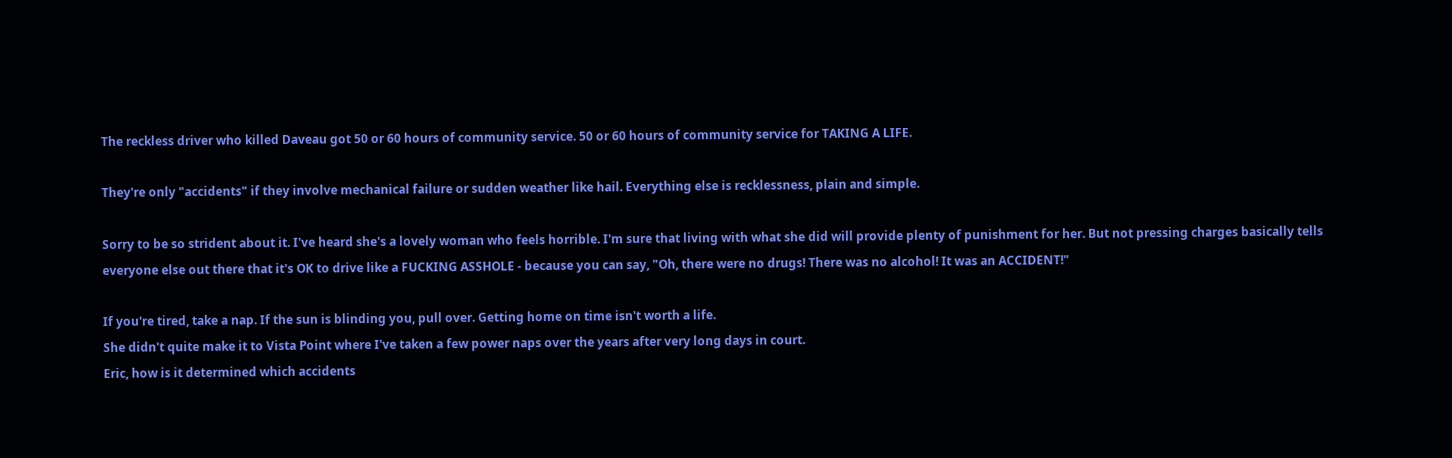The reckless driver who killed Daveau got 50 or 60 hours of community service. 50 or 60 hours of community service for TAKING A LIFE.

They're only "accidents" if they involve mechanical failure or sudden weather like hail. Everything else is recklessness, plain and simple.

Sorry to be so strident about it. I've heard she's a lovely woman who feels horrible. I'm sure that living with what she did will provide plenty of punishment for her. But not pressing charges basically tells everyone else out there that it's OK to drive like a FUCKING ASSHOLE - because you can say, "Oh, there were no drugs! There was no alcohol! It was an ACCIDENT!"

If you're tired, take a nap. If the sun is blinding you, pull over. Getting home on time isn't worth a life.
She didn't quite make it to Vista Point where I've taken a few power naps over the years after very long days in court.
Eric, how is it determined which accidents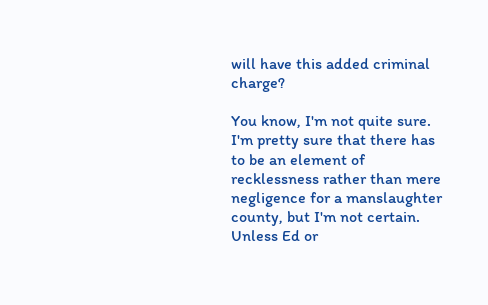will have this added criminal charge?

You know, I'm not quite sure. I'm pretty sure that there has to be an element of recklessness rather than mere negligence for a manslaughter county, but I'm not certain. Unless Ed or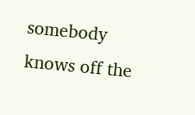somebody knows off the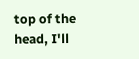top of the head, I'll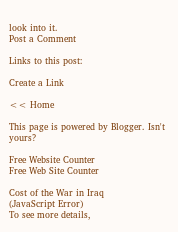look into it.
Post a Comment

Links to this post:

Create a Link

<< Home

This page is powered by Blogger. Isn't yours?

Free Website Counter
Free Web Site Counter

Cost of the War in Iraq
(JavaScript Error)
To see more details,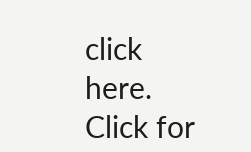click here.
Click for